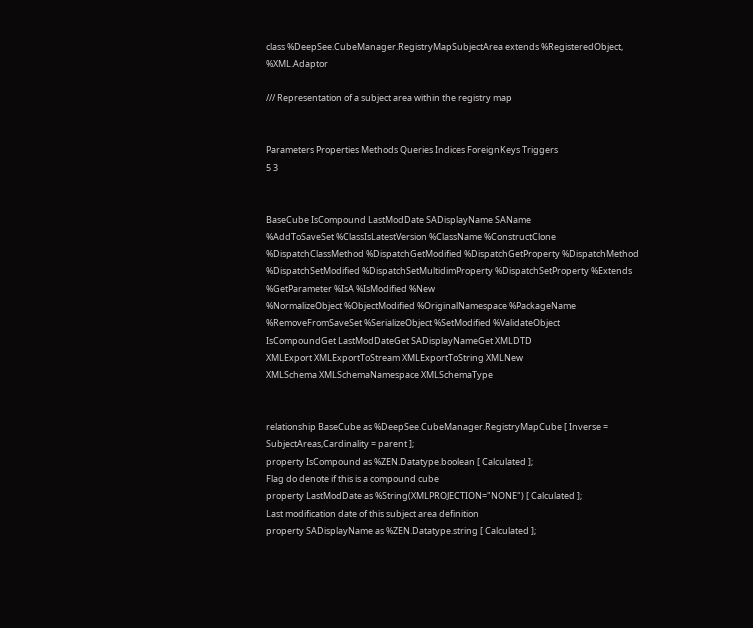class %DeepSee.CubeManager.RegistryMapSubjectArea extends %RegisteredObject, %XML.Adaptor

/// Representation of a subject area within the registry map


Parameters Properties Methods Queries Indices ForeignKeys Triggers
5 3


BaseCube IsCompound LastModDate SADisplayName SAName
%AddToSaveSet %ClassIsLatestVersion %ClassName %ConstructClone
%DispatchClassMethod %DispatchGetModified %DispatchGetProperty %DispatchMethod
%DispatchSetModified %DispatchSetMultidimProperty %DispatchSetProperty %Extends
%GetParameter %IsA %IsModified %New
%NormalizeObject %ObjectModified %OriginalNamespace %PackageName
%RemoveFromSaveSet %SerializeObject %SetModified %ValidateObject
IsCompoundGet LastModDateGet SADisplayNameGet XMLDTD
XMLExport XMLExportToStream XMLExportToString XMLNew
XMLSchema XMLSchemaNamespace XMLSchemaType


relationship BaseCube as %DeepSee.CubeManager.RegistryMapCube [ Inverse = SubjectAreas,Cardinality = parent ];
property IsCompound as %ZEN.Datatype.boolean [ Calculated ];
Flag do denote if this is a compound cube
property LastModDate as %String(XMLPROJECTION="NONE") [ Calculated ];
Last modification date of this subject area definition
property SADisplayName as %ZEN.Datatype.string [ Calculated ];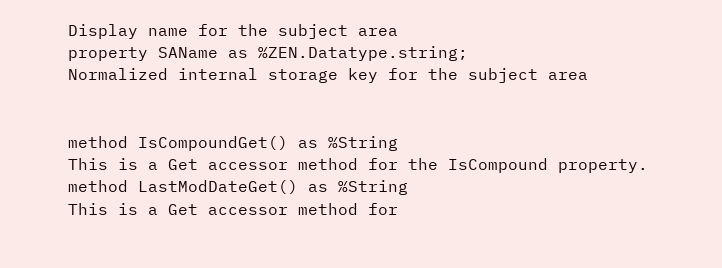Display name for the subject area
property SAName as %ZEN.Datatype.string;
Normalized internal storage key for the subject area


method IsCompoundGet() as %String
This is a Get accessor method for the IsCompound property.
method LastModDateGet() as %String
This is a Get accessor method for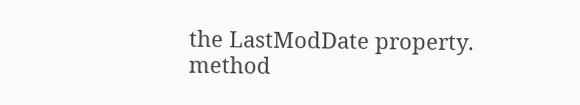the LastModDate property.
method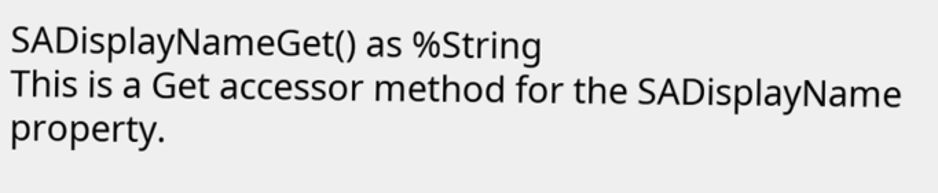SADisplayNameGet() as %String
This is a Get accessor method for the SADisplayName property.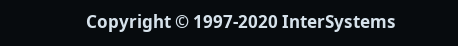Copyright © 1997-2020 InterSystems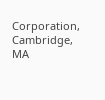Corporation, Cambridge, MA